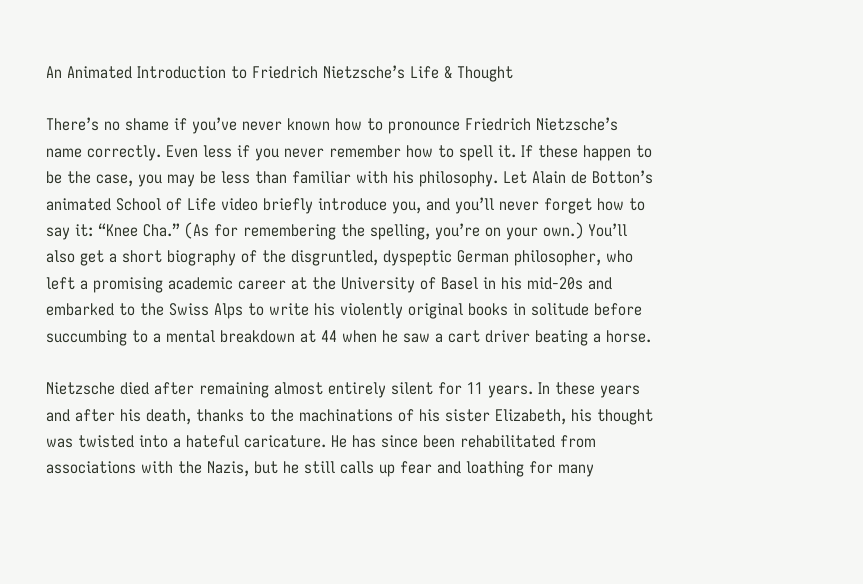An Animated Introduction to Friedrich Nietzsche’s Life & Thought

There’s no shame if you’ve never known how to pronounce Friedrich Nietzsche’s name correctly. Even less if you never remember how to spell it. If these happen to be the case, you may be less than familiar with his philosophy. Let Alain de Botton’s animated School of Life video briefly introduce you, and you’ll never forget how to say it: “Knee Cha.” (As for remembering the spelling, you’re on your own.) You’ll also get a short biography of the disgruntled, dyspeptic German philosopher, who left a promising academic career at the University of Basel in his mid-20s and embarked to the Swiss Alps to write his violently original books in solitude before succumbing to a mental breakdown at 44 when he saw a cart driver beating a horse.

Nietzsche died after remaining almost entirely silent for 11 years. In these years and after his death, thanks to the machinations of his sister Elizabeth, his thought was twisted into a hateful caricature. He has since been rehabilitated from associations with the Nazis, but he still calls up fear and loathing for many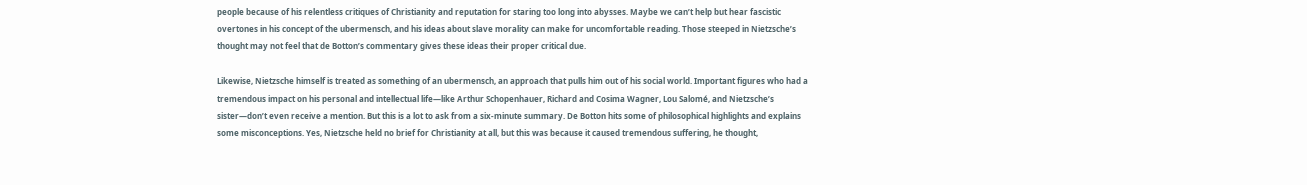people because of his relentless critiques of Christianity and reputation for staring too long into abysses. Maybe we can’t help but hear fascistic overtones in his concept of the ubermensch, and his ideas about slave morality can make for uncomfortable reading. Those steeped in Nietzsche’s thought may not feel that de Botton’s commentary gives these ideas their proper critical due.

Likewise, Nietzsche himself is treated as something of an ubermensch, an approach that pulls him out of his social world. Important figures who had a tremendous impact on his personal and intellectual life—like Arthur Schopenhauer, Richard and Cosima Wagner, Lou Salomé, and Nietzsche’s sister—don’t even receive a mention. But this is a lot to ask from a six-minute summary. De Botton hits some of philosophical highlights and explains some misconceptions. Yes, Nietzsche held no brief for Christianity at all, but this was because it caused tremendous suffering, he thought,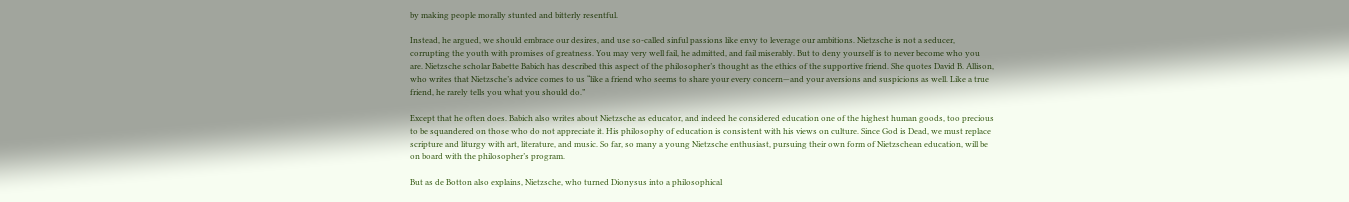by making people morally stunted and bitterly resentful.

Instead, he argued, we should embrace our desires, and use so-called sinful passions like envy to leverage our ambitions. Nietzsche is not a seducer, corrupting the youth with promises of greatness. You may very well fail, he admitted, and fail miserably. But to deny yourself is to never become who you are. Nietzsche scholar Babette Babich has described this aspect of the philosopher’s thought as the ethics of the supportive friend. She quotes David B. Allison, who writes that Nietzsche’s advice comes to us “like a friend who seems to share your every concern—and your aversions and suspicions as well. Like a true friend, he rarely tells you what you should do.”

Except that he often does. Babich also writes about Nietzsche as educator, and indeed he considered education one of the highest human goods, too precious to be squandered on those who do not appreciate it. His philosophy of education is consistent with his views on culture. Since God is Dead, we must replace scripture and liturgy with art, literature, and music. So far, so many a young Nietzsche enthusiast, pursuing their own form of Nietzschean education, will be on board with the philosopher’s program.

But as de Botton also explains, Nietzsche, who turned Dionysus into a philosophical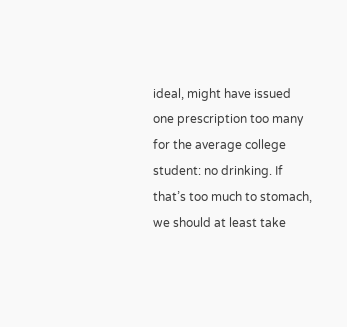ideal, might have issued one prescription too many for the average college student: no drinking. If that’s too much to stomach, we should at least take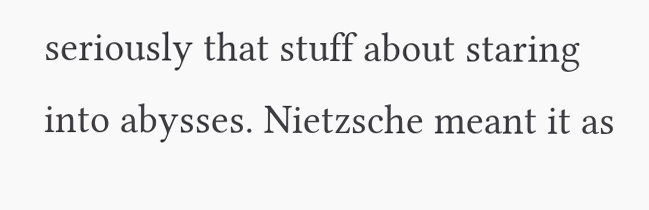seriously that stuff about staring into abysses. Nietzsche meant it as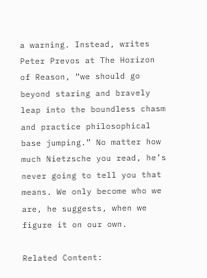a warning. Instead, writes Peter Prevos at The Horizon of Reason, “we should go beyond staring and bravely leap into the boundless chasm and practice philosophical base jumping.” No matter how much Nietzsche you read, he’s never going to tell you that means. We only become who we are, he suggests, when we figure it on our own.

Related Content: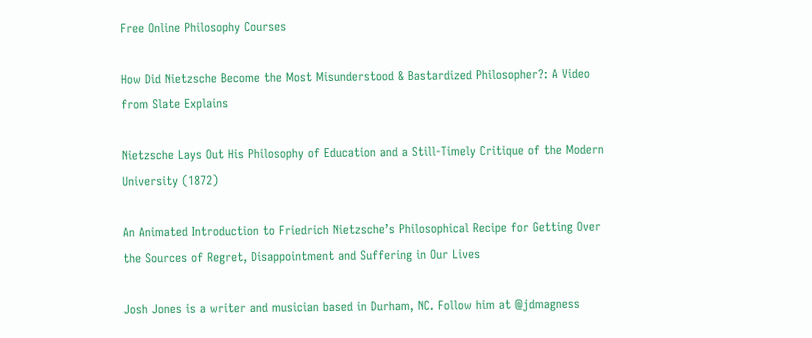Free Online Philosophy Courses

How Did Nietzsche Become the Most Misunderstood & Bastardized Philosopher?: A Video from Slate Explains

Nietzsche Lays Out His Philosophy of Education and a Still-Timely Critique of the Modern University (1872)

An Animated Introduction to Friedrich Nietzsche’s Philosophical Recipe for Getting Over the Sources of Regret, Disappointment and Suffering in Our Lives

Josh Jones is a writer and musician based in Durham, NC. Follow him at @jdmagness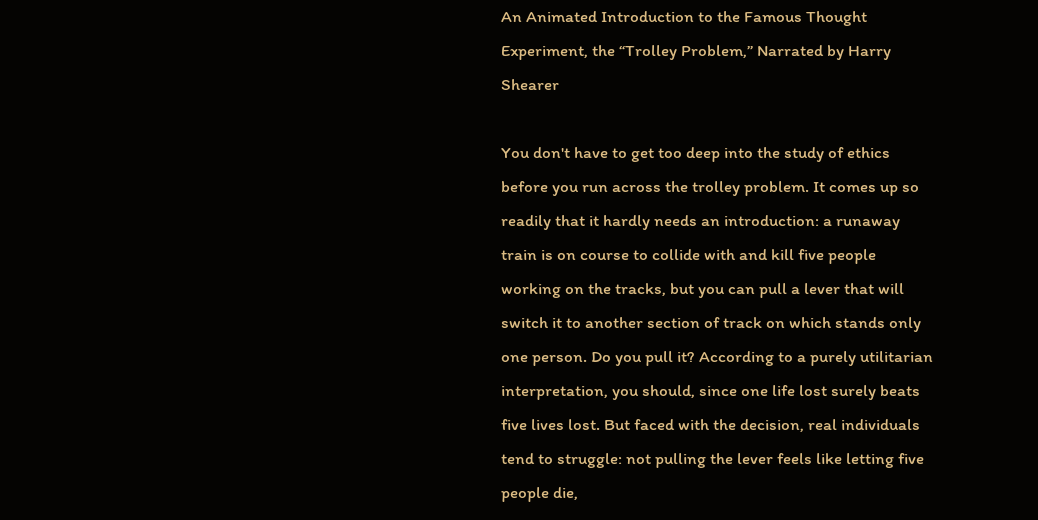An Animated Introduction to the Famous Thought Experiment, the “Trolley Problem,” Narrated by Harry Shearer

You don't have to get too deep into the study of ethics before you run across the trolley problem. It comes up so readily that it hardly needs an introduction: a runaway train is on course to collide with and kill five people working on the tracks, but you can pull a lever that will switch it to another section of track on which stands only one person. Do you pull it? According to a purely utilitarian interpretation, you should, since one life lost surely beats five lives lost. But faced with the decision, real individuals tend to struggle: not pulling the lever feels like letting five people die,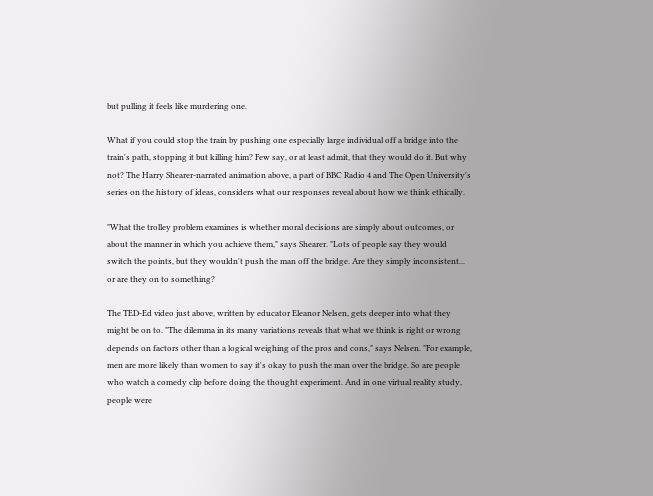but pulling it feels like murdering one.

What if you could stop the train by pushing one especially large individual off a bridge into the train's path, stopping it but killing him? Few say, or at least admit, that they would do it. But why not? The Harry Shearer-narrated animation above, a part of BBC Radio 4 and The Open University's series on the history of ideas, considers what our responses reveal about how we think ethically.

"What the trolley problem examines is whether moral decisions are simply about outcomes, or about the manner in which you achieve them," says Shearer. "Lots of people say they would switch the points, but they wouldn't push the man off the bridge. Are they simply inconsistent... or are they on to something?

The TED-Ed video just above, written by educator Eleanor Nelsen, gets deeper into what they might be on to. "The dilemma in its many variations reveals that what we think is right or wrong depends on factors other than a logical weighing of the pros and cons," says Nelsen. "For example, men are more likely than women to say it's okay to push the man over the bridge. So are people who watch a comedy clip before doing the thought experiment. And in one virtual reality study, people were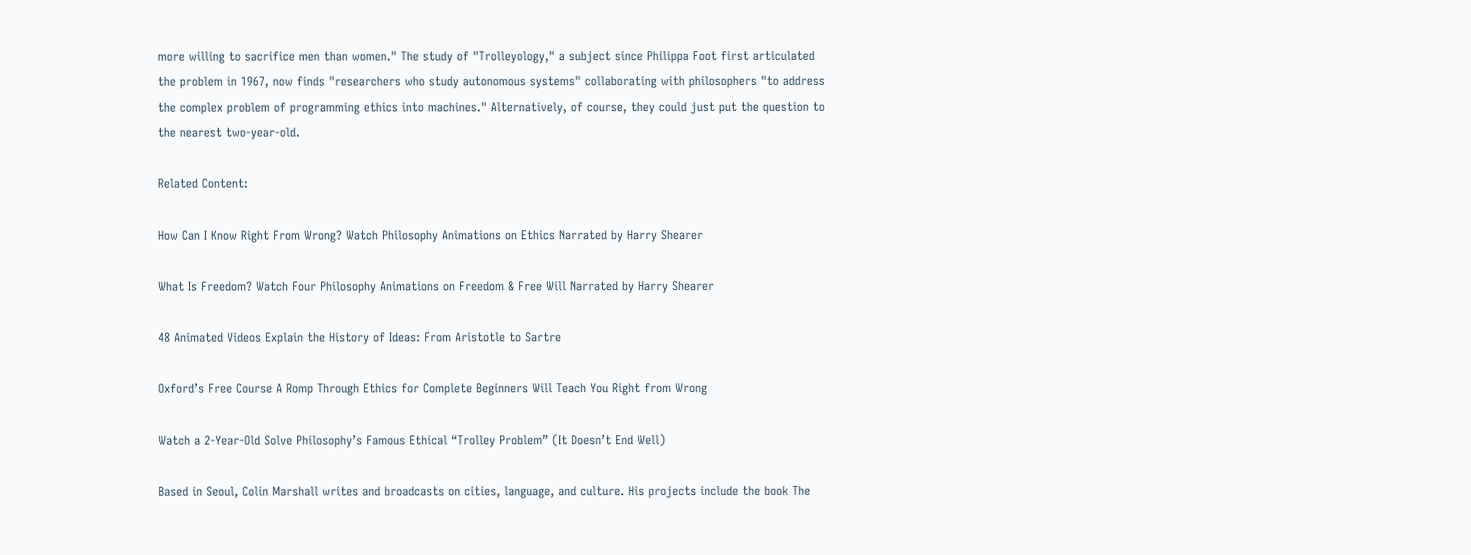more willing to sacrifice men than women." The study of "Trolleyology," a subject since Philippa Foot first articulated the problem in 1967, now finds "researchers who study autonomous systems" collaborating with philosophers "to address the complex problem of programming ethics into machines." Alternatively, of course, they could just put the question to the nearest two-year-old.

Related Content:

How Can I Know Right From Wrong? Watch Philosophy Animations on Ethics Narrated by Harry Shearer

What Is Freedom? Watch Four Philosophy Animations on Freedom & Free Will Narrated by Harry Shearer

48 Animated Videos Explain the History of Ideas: From Aristotle to Sartre

Oxford’s Free Course A Romp Through Ethics for Complete Beginners Will Teach You Right from Wrong

Watch a 2-Year-Old Solve Philosophy’s Famous Ethical “Trolley Problem” (It Doesn’t End Well)

Based in Seoul, Colin Marshall writes and broadcasts on cities, language, and culture. His projects include the book The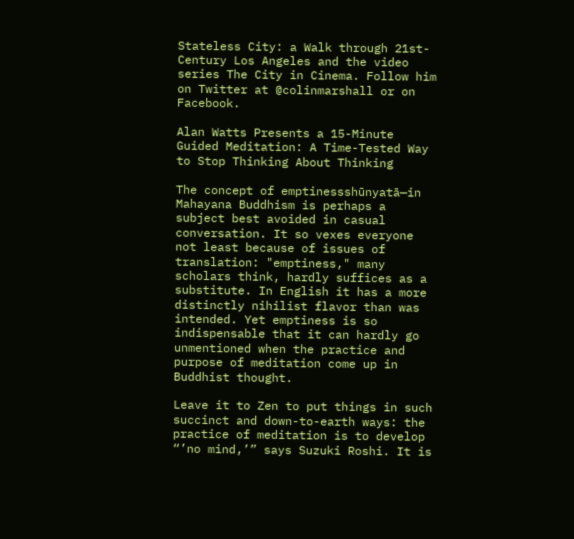Stateless City: a Walk through 21st-Century Los Angeles and the video series The City in Cinema. Follow him on Twitter at @colinmarshall or on Facebook.

Alan Watts Presents a 15-Minute Guided Meditation: A Time-Tested Way to Stop Thinking About Thinking

The concept of emptinessshūnyatā—in Mahayana Buddhism is perhaps a subject best avoided in casual conversation. It so vexes everyone not least because of issues of translation: "emptiness," many scholars think, hardly suffices as a substitute. In English it has a more distinctly nihilist flavor than was intended. Yet emptiness is so indispensable that it can hardly go unmentioned when the practice and purpose of meditation come up in Buddhist thought.

Leave it to Zen to put things in such succinct and down-to-earth ways: the practice of meditation is to develop “’no mind,’” says Suzuki Roshi. It is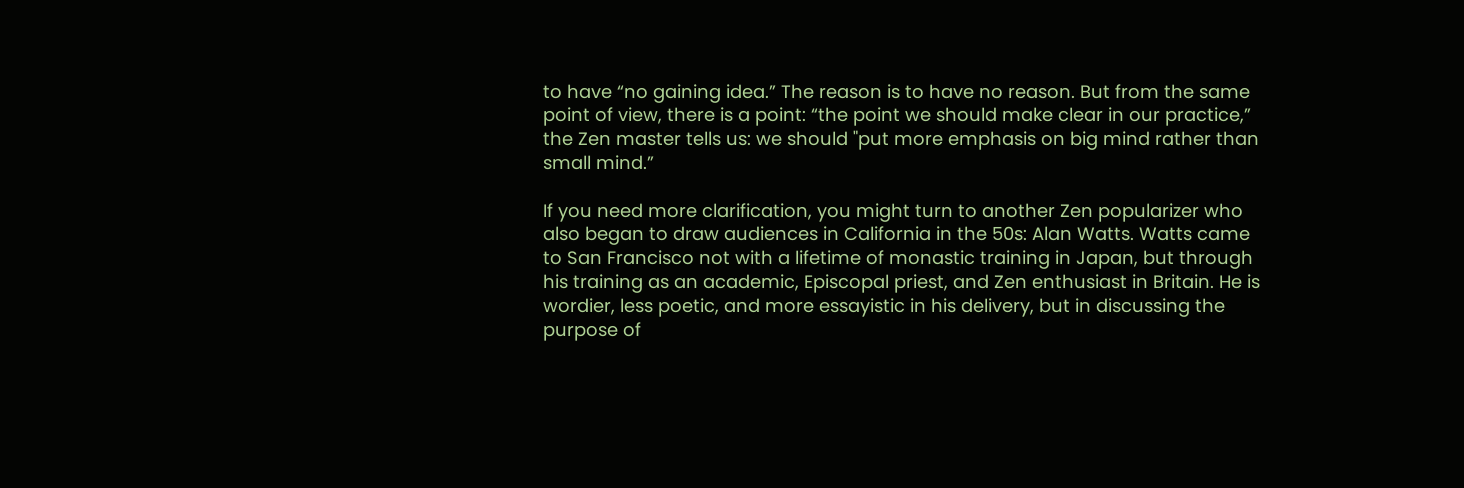to have “no gaining idea.” The reason is to have no reason. But from the same point of view, there is a point: “the point we should make clear in our practice,” the Zen master tells us: we should "put more emphasis on big mind rather than small mind.”

If you need more clarification, you might turn to another Zen popularizer who also began to draw audiences in California in the 50s: Alan Watts. Watts came to San Francisco not with a lifetime of monastic training in Japan, but through his training as an academic, Episcopal priest, and Zen enthusiast in Britain. He is wordier, less poetic, and more essayistic in his delivery, but in discussing the purpose of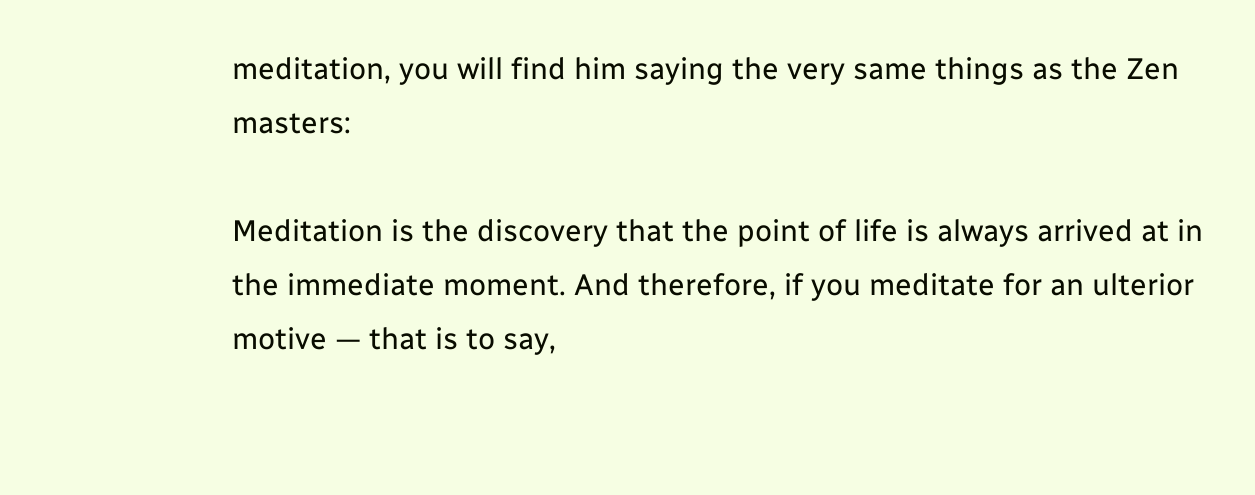meditation, you will find him saying the very same things as the Zen masters:

Meditation is the discovery that the point of life is always arrived at in the immediate moment. And therefore, if you meditate for an ulterior motive — that is to say,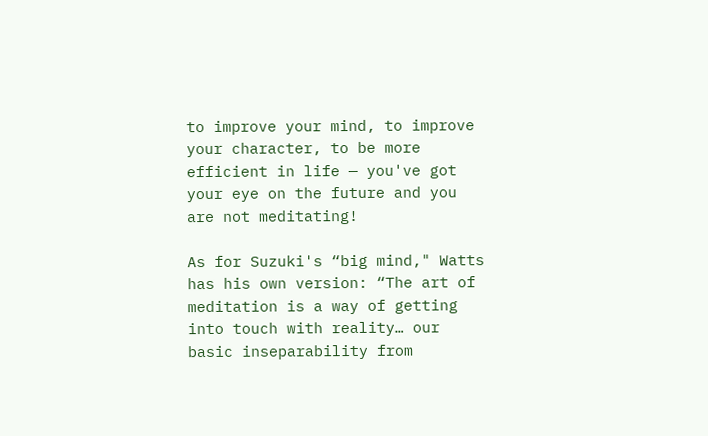to improve your mind, to improve your character, to be more efficient in life — you've got your eye on the future and you are not meditating!

As for Suzuki's “big mind," Watts has his own version: “The art of meditation is a way of getting into touch with reality… our basic inseparability from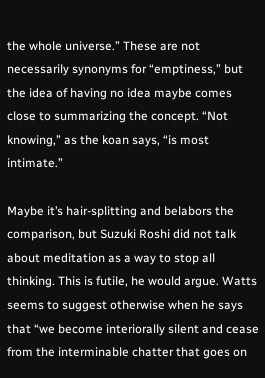the whole universe.” These are not necessarily synonyms for “emptiness,” but the idea of having no idea maybe comes close to summarizing the concept. “Not knowing,” as the koan says, “is most intimate.”

Maybe it’s hair-splitting and belabors the comparison, but Suzuki Roshi did not talk about meditation as a way to stop all thinking. This is futile, he would argue. Watts seems to suggest otherwise when he says that “we become interiorally silent and cease from the interminable chatter that goes on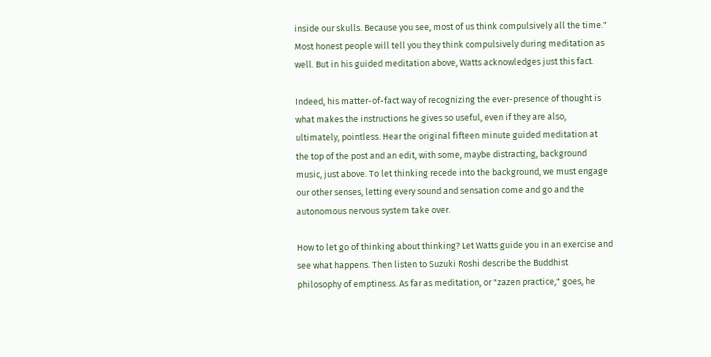inside our skulls. Because you see, most of us think compulsively all the time." Most honest people will tell you they think compulsively during meditation as well. But in his guided meditation above, Watts acknowledges just this fact.

Indeed, his matter-of-fact way of recognizing the ever-presence of thought is what makes the instructions he gives so useful, even if they are also, ultimately, pointless. Hear the original fifteen minute guided meditation at the top of the post and an edit, with some, maybe distracting, background music, just above. To let thinking recede into the background, we must engage our other senses, letting every sound and sensation come and go and the autonomous nervous system take over.

How to let go of thinking about thinking? Let Watts guide you in an exercise and see what happens. Then listen to Suzuki Roshi describe the Buddhist philosophy of emptiness. As far as meditation, or "zazen practice," goes, he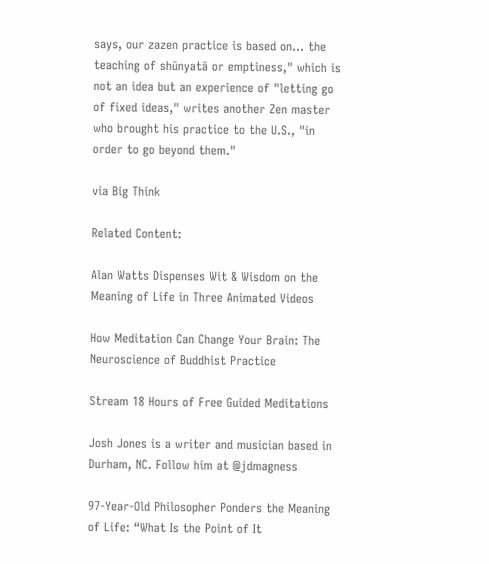says, our zazen practice is based on... the teaching of shūnyatā or emptiness," which is not an idea but an experience of "letting go of fixed ideas," writes another Zen master who brought his practice to the U.S., "in order to go beyond them."

via Big Think

Related Content:

Alan Watts Dispenses Wit & Wisdom on the Meaning of Life in Three Animated Videos

How Meditation Can Change Your Brain: The Neuroscience of Buddhist Practice

Stream 18 Hours of Free Guided Meditations

Josh Jones is a writer and musician based in Durham, NC. Follow him at @jdmagness

97-Year-Old Philosopher Ponders the Meaning of Life: “What Is the Point of It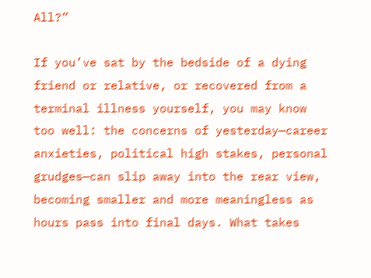All?”

If you’ve sat by the bedside of a dying friend or relative, or recovered from a terminal illness yourself, you may know too well: the concerns of yesterday—career anxieties, political high stakes, personal grudges—can slip away into the rear view, becoming smaller and more meaningless as hours pass into final days. What takes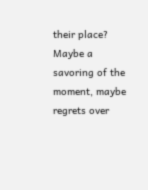their place? Maybe a savoring of the moment, maybe regrets over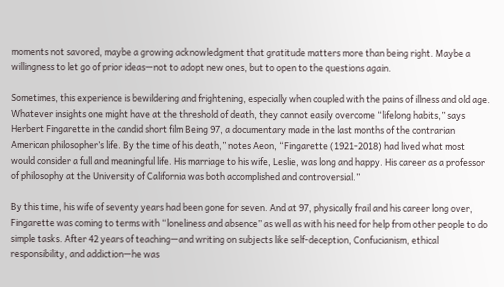moments not savored, maybe a growing acknowledgment that gratitude matters more than being right. Maybe a willingness to let go of prior ideas—not to adopt new ones, but to open to the questions again.

Sometimes, this experience is bewildering and frightening, especially when coupled with the pains of illness and old age. Whatever insights one might have at the threshold of death, they cannot easily overcome “lifelong habits,” says Herbert Fingarette in the candid short film Being 97, a documentary made in the last months of the contrarian American philosopher’s life. By the time of his death,” notes Aeon, “Fingarette (1921-2018) had lived what most would consider a full and meaningful life. His marriage to his wife, Leslie, was long and happy. His career as a professor of philosophy at the University of California was both accomplished and controversial.”

By this time, his wife of seventy years had been gone for seven. And at 97, physically frail and his career long over, Fingarette was coming to terms with “loneliness and absence” as well as with his need for help from other people to do simple tasks. After 42 years of teaching—and writing on subjects like self-deception, Confucianism, ethical responsibility, and addiction—he was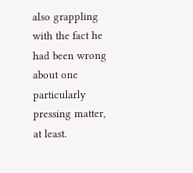also grappling with the fact he had been wrong about one particularly pressing matter, at least.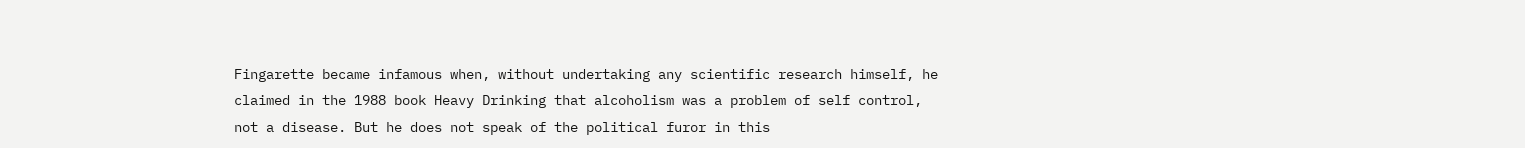Fingarette became infamous when, without undertaking any scientific research himself, he claimed in the 1988 book Heavy Drinking that alcoholism was a problem of self control, not a disease. But he does not speak of the political furor in this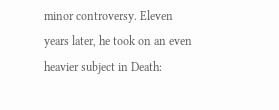minor controversy. Eleven years later, he took on an even heavier subject in Death: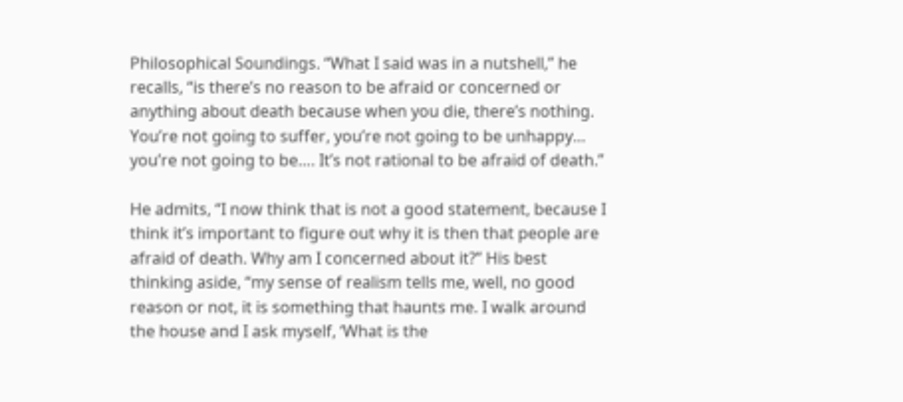Philosophical Soundings. “What I said was in a nutshell,” he recalls, “is there’s no reason to be afraid or concerned or anything about death because when you die, there’s nothing. You’re not going to suffer, you’re not going to be unhappy… you’re not going to be…. It’s not rational to be afraid of death.”

He admits, “I now think that is not a good statement, because I think it’s important to figure out why it is then that people are afraid of death. Why am I concerned about it?” His best thinking aside, “my sense of realism tells me, well, no good reason or not, it is something that haunts me. I walk around the house and I ask myself, ‘What is the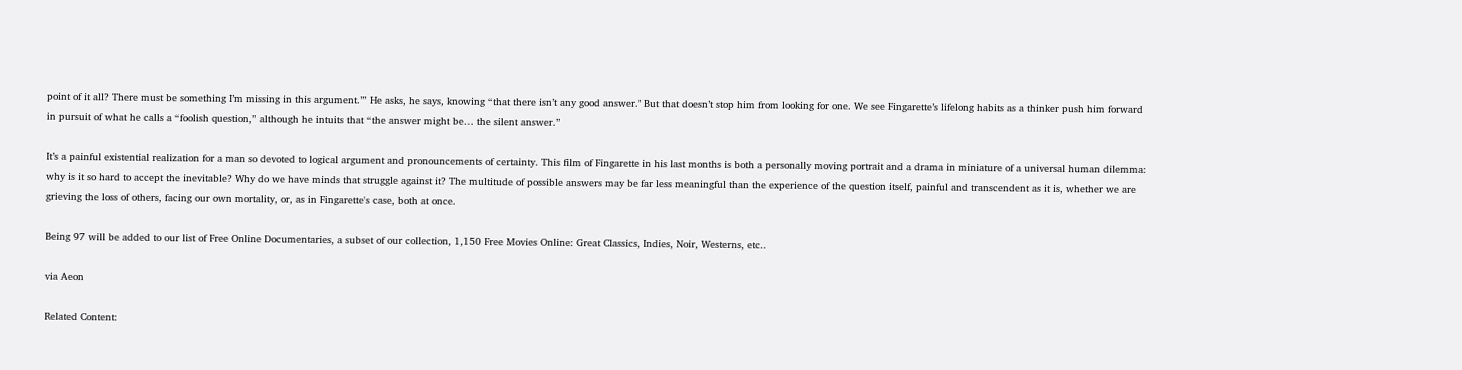point of it all? There must be something I’m missing in this argument.’” He asks, he says, knowing “that there isn’t any good answer." But that doesn’t stop him from looking for one. We see Fingarette’s lifelong habits as a thinker push him forward in pursuit of what he calls a “foolish question,” although he intuits that “the answer might be… the silent answer.”

It’s a painful existential realization for a man so devoted to logical argument and pronouncements of certainty. This film of Fingarette in his last months is both a personally moving portrait and a drama in miniature of a universal human dilemma: why is it so hard to accept the inevitable? Why do we have minds that struggle against it? The multitude of possible answers may be far less meaningful than the experience of the question itself, painful and transcendent as it is, whether we are grieving the loss of others, facing our own mortality, or, as in Fingarette's case, both at once.

Being 97 will be added to our list of Free Online Documentaries, a subset of our collection, 1,150 Free Movies Online: Great Classics, Indies, Noir, Westerns, etc..

via Aeon

Related Content: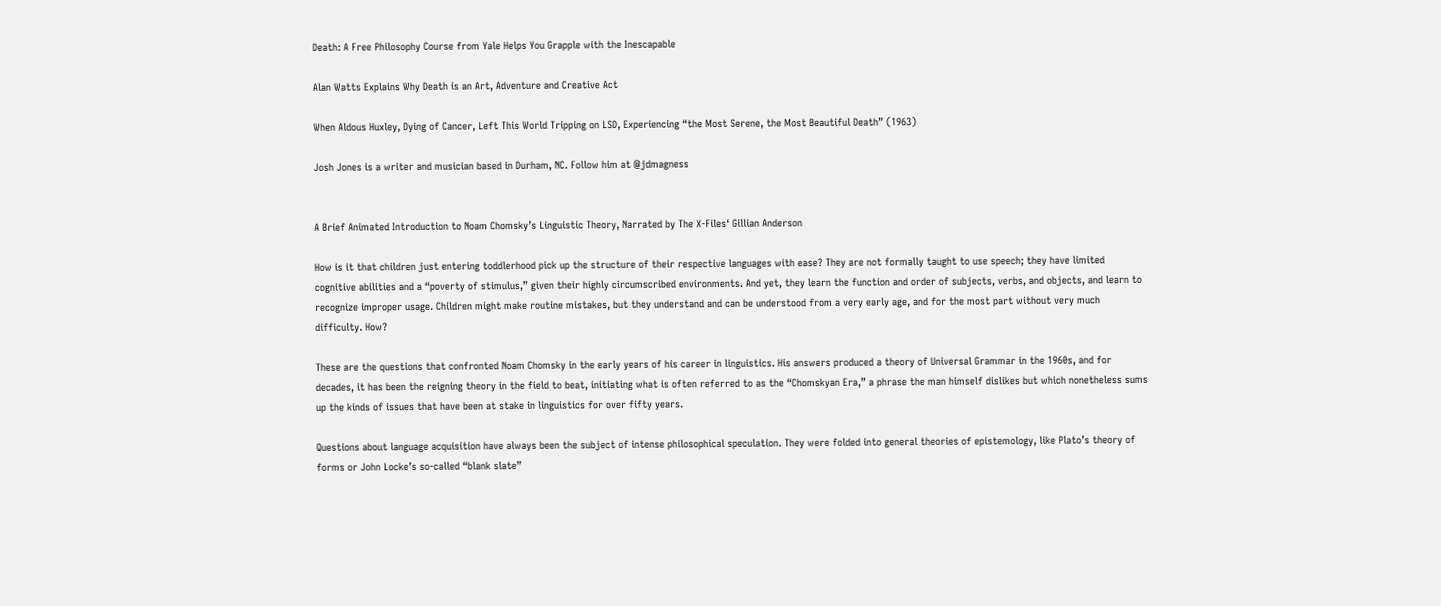Death: A Free Philosophy Course from Yale Helps You Grapple with the Inescapable

Alan Watts Explains Why Death is an Art, Adventure and Creative Act

When Aldous Huxley, Dying of Cancer, Left This World Tripping on LSD, Experiencing “the Most Serene, the Most Beautiful Death” (1963)

Josh Jones is a writer and musician based in Durham, NC. Follow him at @jdmagness


A Brief Animated Introduction to Noam Chomsky’s Linguistic Theory, Narrated by The X-Files‘ Gillian Anderson

How is it that children just entering toddlerhood pick up the structure of their respective languages with ease? They are not formally taught to use speech; they have limited cognitive abilities and a “poverty of stimulus,” given their highly circumscribed environments. And yet, they learn the function and order of subjects, verbs, and objects, and learn to recognize improper usage. Children might make routine mistakes, but they understand and can be understood from a very early age, and for the most part without very much difficulty. How?

These are the questions that confronted Noam Chomsky in the early years of his career in linguistics. His answers produced a theory of Universal Grammar in the 1960s, and for decades, it has been the reigning theory in the field to beat, initiating what is often referred to as the “Chomskyan Era,” a phrase the man himself dislikes but which nonetheless sums up the kinds of issues that have been at stake in linguistics for over fifty years.

Questions about language acquisition have always been the subject of intense philosophical speculation. They were folded into general theories of epistemology, like Plato’s theory of forms or John Locke’s so-called “blank slate”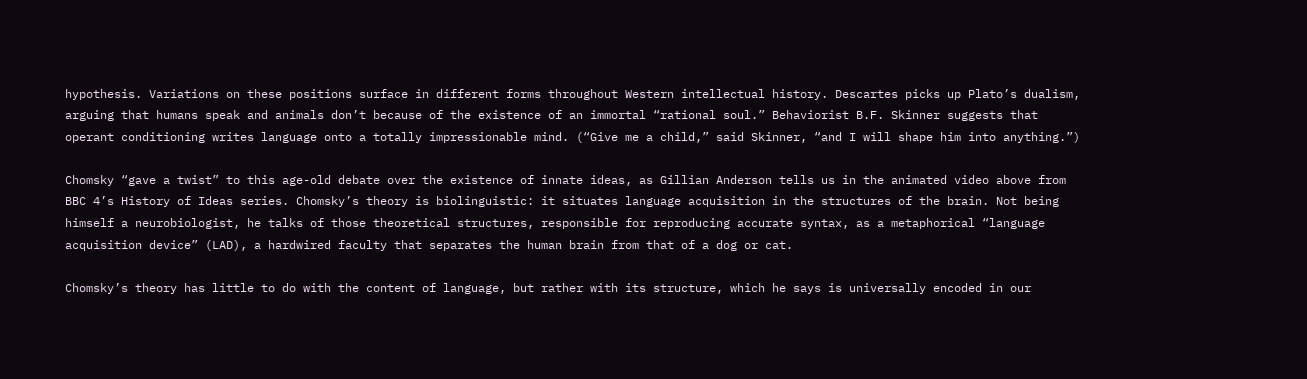hypothesis. Variations on these positions surface in different forms throughout Western intellectual history. Descartes picks up Plato’s dualism, arguing that humans speak and animals don’t because of the existence of an immortal “rational soul.” Behaviorist B.F. Skinner suggests that operant conditioning writes language onto a totally impressionable mind. (“Give me a child,” said Skinner, “and I will shape him into anything.”)

Chomsky “gave a twist” to this age-old debate over the existence of innate ideas, as Gillian Anderson tells us in the animated video above from BBC 4’s History of Ideas series. Chomsky’s theory is biolinguistic: it situates language acquisition in the structures of the brain. Not being himself a neurobiologist, he talks of those theoretical structures, responsible for reproducing accurate syntax, as a metaphorical “language acquisition device” (LAD), a hardwired faculty that separates the human brain from that of a dog or cat.

Chomsky’s theory has little to do with the content of language, but rather with its structure, which he says is universally encoded in our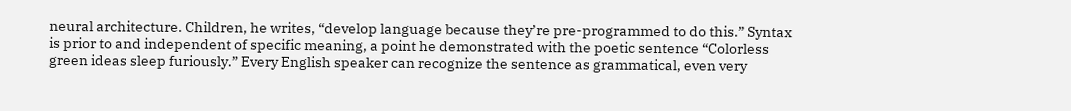neural architecture. Children, he writes, “develop language because they’re pre-programmed to do this.” Syntax is prior to and independent of specific meaning, a point he demonstrated with the poetic sentence “Colorless green ideas sleep furiously.” Every English speaker can recognize the sentence as grammatical, even very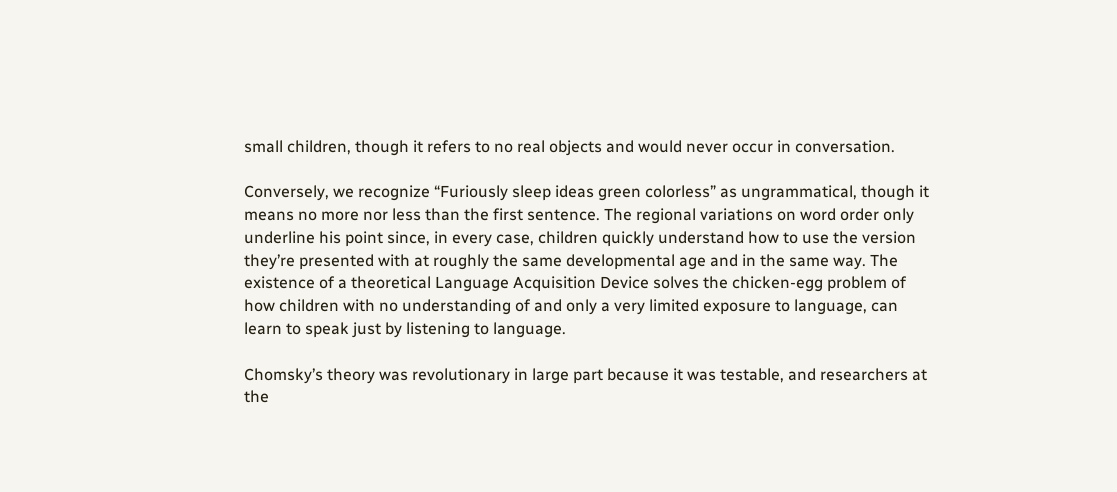small children, though it refers to no real objects and would never occur in conversation.

Conversely, we recognize “Furiously sleep ideas green colorless” as ungrammatical, though it means no more nor less than the first sentence. The regional variations on word order only underline his point since, in every case, children quickly understand how to use the version they’re presented with at roughly the same developmental age and in the same way. The existence of a theoretical Language Acquisition Device solves the chicken-egg problem of how children with no understanding of and only a very limited exposure to language, can learn to speak just by listening to language.

Chomsky’s theory was revolutionary in large part because it was testable, and researchers at the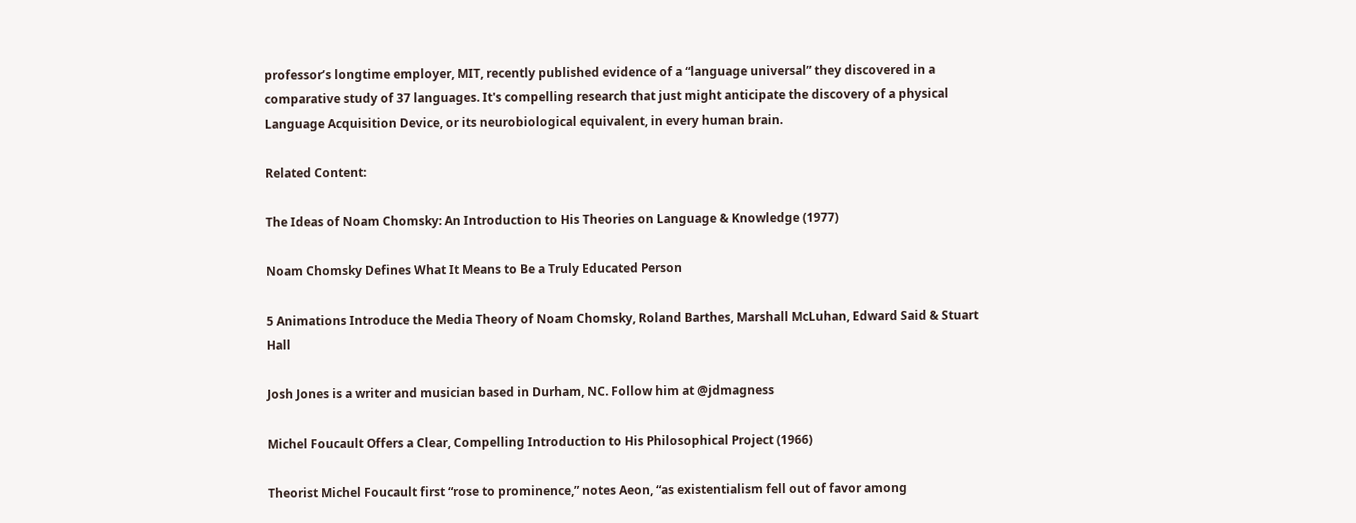professor’s longtime employer, MIT, recently published evidence of a “language universal” they discovered in a comparative study of 37 languages. It's compelling research that just might anticipate the discovery of a physical Language Acquisition Device, or its neurobiological equivalent, in every human brain.

Related Content:

The Ideas of Noam Chomsky: An Introduction to His Theories on Language & Knowledge (1977)

Noam Chomsky Defines What It Means to Be a Truly Educated Person

5 Animations Introduce the Media Theory of Noam Chomsky, Roland Barthes, Marshall McLuhan, Edward Said & Stuart Hall

Josh Jones is a writer and musician based in Durham, NC. Follow him at @jdmagness

Michel Foucault Offers a Clear, Compelling Introduction to His Philosophical Project (1966)

Theorist Michel Foucault first “rose to prominence,” notes Aeon, “as existentialism fell out of favor among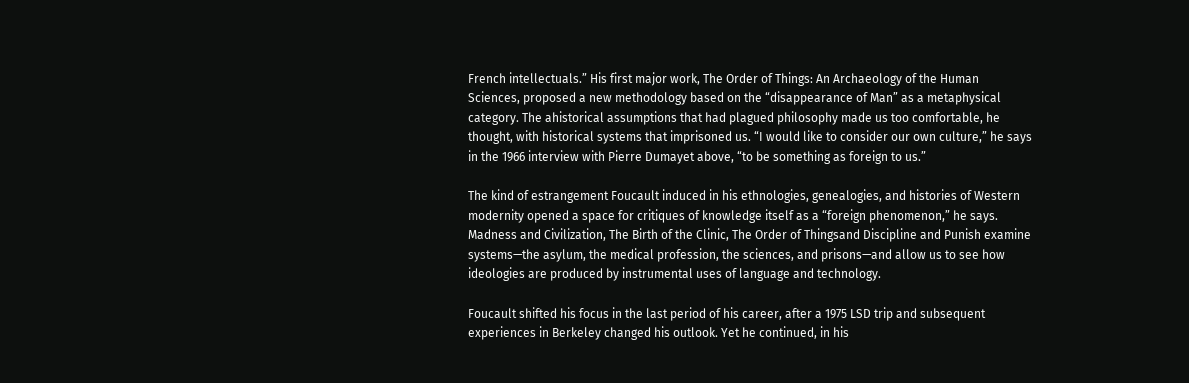French intellectuals.” His first major work, The Order of Things: An Archaeology of the Human Sciences, proposed a new methodology based on the “disappearance of Man” as a metaphysical category. The ahistorical assumptions that had plagued philosophy made us too comfortable, he thought, with historical systems that imprisoned us. “I would like to consider our own culture,” he says in the 1966 interview with Pierre Dumayet above, “to be something as foreign to us.”

The kind of estrangement Foucault induced in his ethnologies, genealogies, and histories of Western modernity opened a space for critiques of knowledge itself as a “foreign phenomenon,” he says. Madness and Civilization, The Birth of the Clinic, The Order of Thingsand Discipline and Punish examine systems—the asylum, the medical profession, the sciences, and prisons—and allow us to see how ideologies are produced by instrumental uses of language and technology.

Foucault shifted his focus in the last period of his career, after a 1975 LSD trip and subsequent experiences in Berkeley changed his outlook. Yet he continued, in his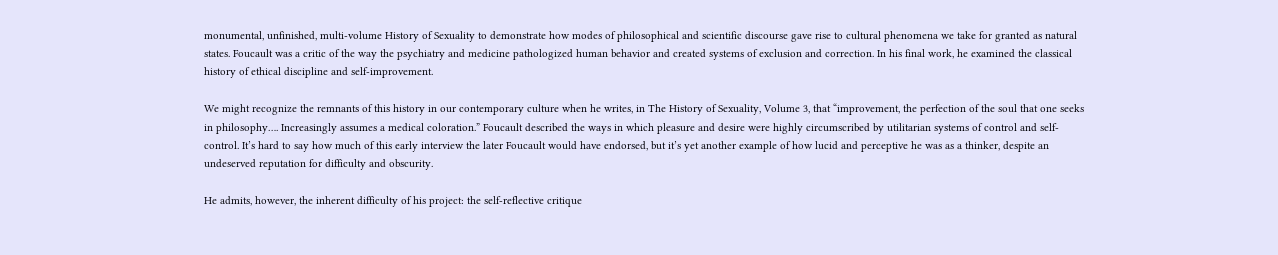monumental, unfinished, multi-volume History of Sexuality to demonstrate how modes of philosophical and scientific discourse gave rise to cultural phenomena we take for granted as natural states. Foucault was a critic of the way the psychiatry and medicine pathologized human behavior and created systems of exclusion and correction. In his final work, he examined the classical history of ethical discipline and self-improvement.

We might recognize the remnants of this history in our contemporary culture when he writes, in The History of Sexuality, Volume 3, that “improvement, the perfection of the soul that one seeks in philosophy…. Increasingly assumes a medical coloration.” Foucault described the ways in which pleasure and desire were highly circumscribed by utilitarian systems of control and self-control. It’s hard to say how much of this early interview the later Foucault would have endorsed, but it’s yet another example of how lucid and perceptive he was as a thinker, despite an undeserved reputation for difficulty and obscurity.

He admits, however, the inherent difficulty of his project: the self-reflective critique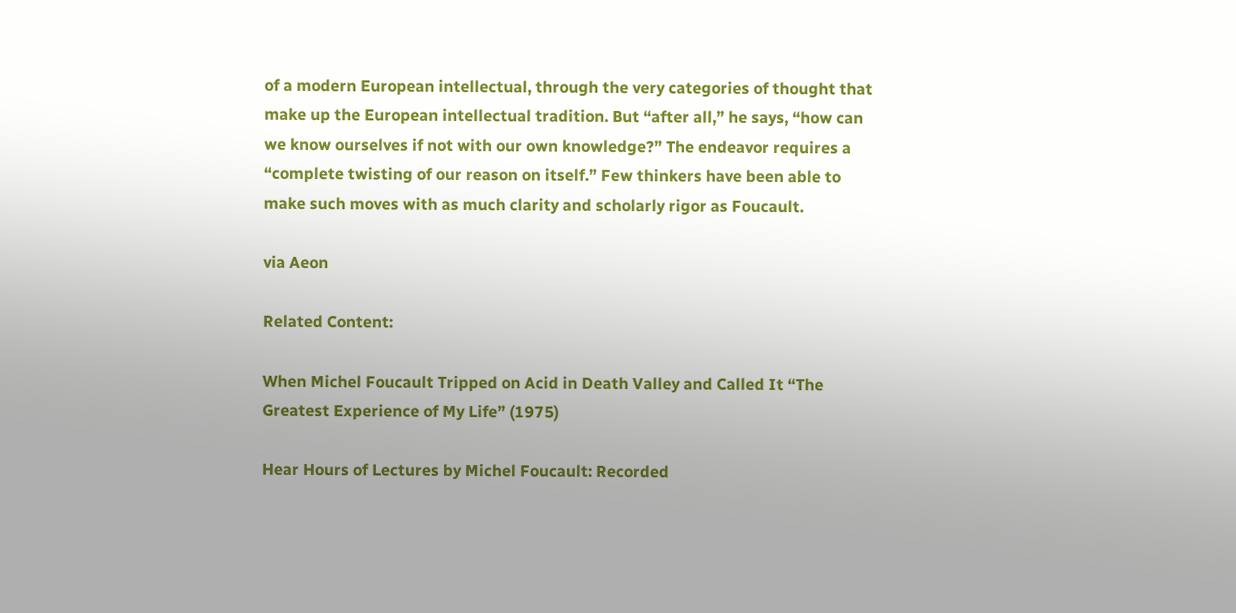of a modern European intellectual, through the very categories of thought that make up the European intellectual tradition. But “after all,” he says, “how can we know ourselves if not with our own knowledge?” The endeavor requires a “complete twisting of our reason on itself.” Few thinkers have been able to make such moves with as much clarity and scholarly rigor as Foucault.

via Aeon

Related Content:

When Michel Foucault Tripped on Acid in Death Valley and Called It “The Greatest Experience of My Life” (1975)

Hear Hours of Lectures by Michel Foucault: Recorded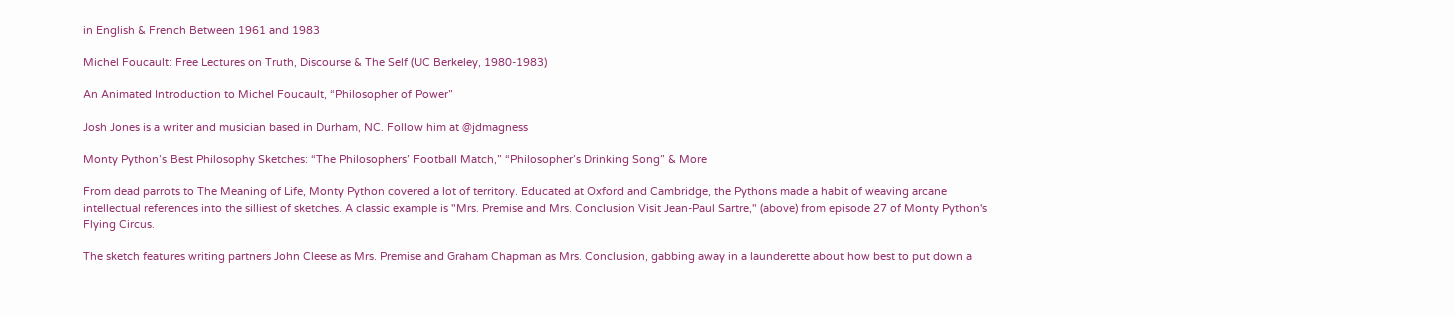in English & French Between 1961 and 1983

Michel Foucault: Free Lectures on Truth, Discourse & The Self (UC Berkeley, 1980-1983)

An Animated Introduction to Michel Foucault, “Philosopher of Power”

Josh Jones is a writer and musician based in Durham, NC. Follow him at @jdmagness

Monty Python’s Best Philosophy Sketches: “The Philosophers’ Football Match,” “Philosopher’s Drinking Song” & More

From dead parrots to The Meaning of Life, Monty Python covered a lot of territory. Educated at Oxford and Cambridge, the Pythons made a habit of weaving arcane intellectual references into the silliest of sketches. A classic example is "Mrs. Premise and Mrs. Conclusion Visit Jean-Paul Sartre," (above) from episode 27 of Monty Python's Flying Circus.

The sketch features writing partners John Cleese as Mrs. Premise and Graham Chapman as Mrs. Conclusion, gabbing away in a launderette about how best to put down a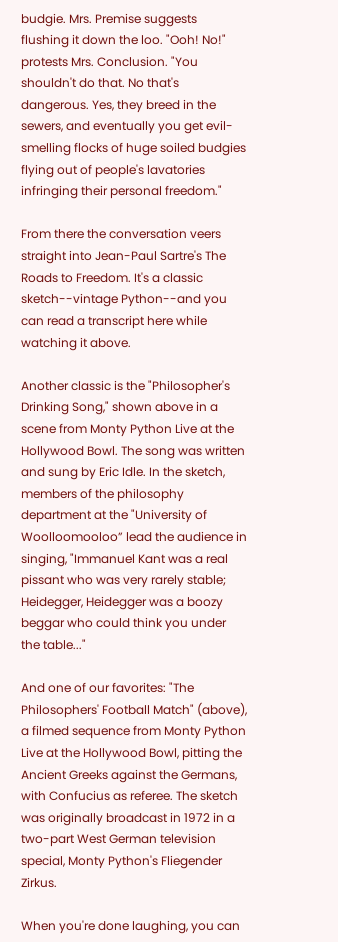budgie. Mrs. Premise suggests flushing it down the loo. "Ooh! No!" protests Mrs. Conclusion. "You shouldn't do that. No that's dangerous. Yes, they breed in the sewers, and eventually you get evil-smelling flocks of huge soiled budgies flying out of people's lavatories infringing their personal freedom."

From there the conversation veers straight into Jean-Paul Sartre's The Roads to Freedom. It's a classic sketch--vintage Python--and you can read a transcript here while watching it above.

Another classic is the "Philosopher's Drinking Song," shown above in a scene from Monty Python Live at the Hollywood Bowl. The song was written and sung by Eric Idle. In the sketch, members of the philosophy department at the "University of Woolloomooloo” lead the audience in singing, "Immanuel Kant was a real pissant who was very rarely stable; Heidegger, Heidegger was a boozy beggar who could think you under the table..."

And one of our favorites: "The Philosophers' Football Match" (above), a filmed sequence from Monty Python Live at the Hollywood Bowl, pitting the Ancient Greeks against the Germans, with Confucius as referee. The sketch was originally broadcast in 1972 in a two-part West German television special, Monty Python's Fliegender Zirkus.

When you're done laughing, you can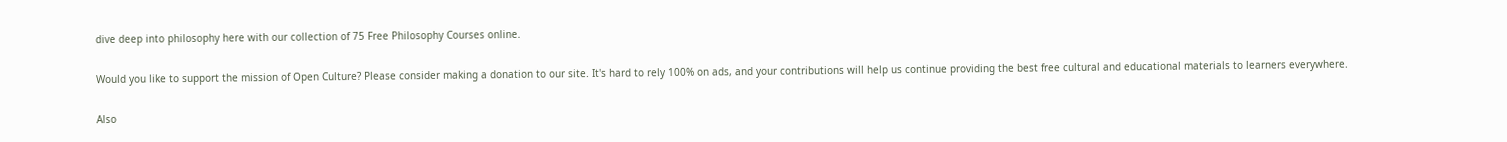dive deep into philosophy here with our collection of 75 Free Philosophy Courses online.

Would you like to support the mission of Open Culture? Please consider making a donation to our site. It's hard to rely 100% on ads, and your contributions will help us continue providing the best free cultural and educational materials to learners everywhere.

Also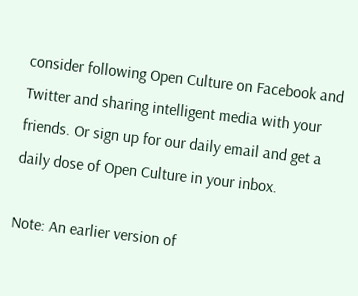consider following Open Culture on Facebook and Twitter and sharing intelligent media with your friends. Or sign up for our daily email and get a daily dose of Open Culture in your inbox.

Note: An earlier version of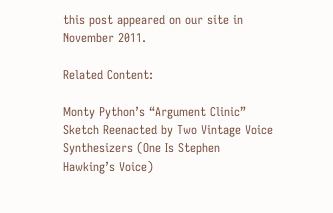this post appeared on our site in November 2011.

Related Content:

Monty Python’s “Argument Clinic” Sketch Reenacted by Two Vintage Voice Synthesizers (One Is Stephen Hawking’s Voice)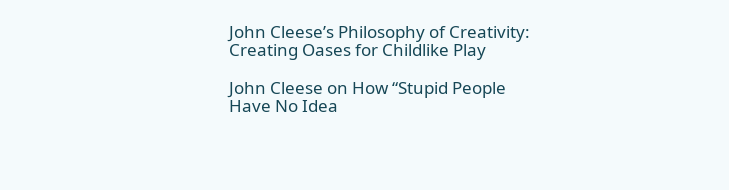John Cleese’s Philosophy of Creativity: Creating Oases for Childlike Play

John Cleese on How “Stupid People Have No Idea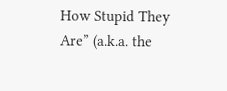How Stupid They Are” (a.k.a. the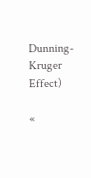Dunning-Kruger Effect)

«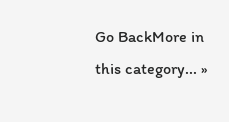Go BackMore in this category... »